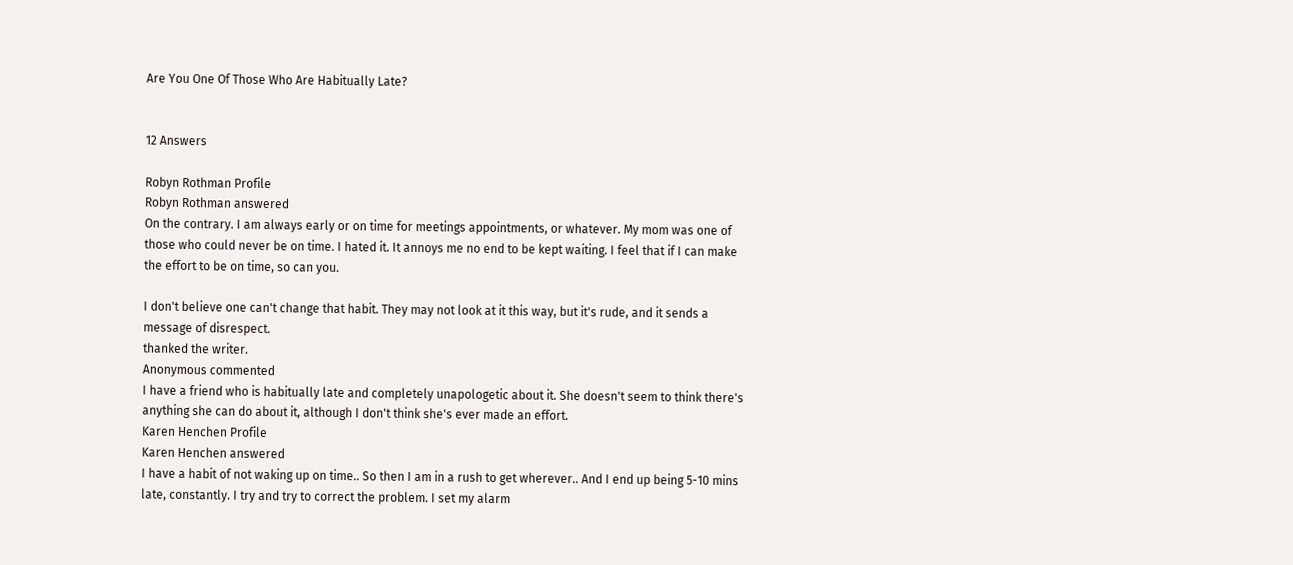Are You One Of Those Who Are Habitually Late?


12 Answers

Robyn Rothman Profile
Robyn Rothman answered
On the contrary. I am always early or on time for meetings appointments, or whatever. My mom was one of those who could never be on time. I hated it. It annoys me no end to be kept waiting. I feel that if I can make the effort to be on time, so can you.

I don't believe one can't change that habit. They may not look at it this way, but it's rude, and it sends a message of disrespect.
thanked the writer.
Anonymous commented
I have a friend who is habitually late and completely unapologetic about it. She doesn't seem to think there's anything she can do about it, although I don't think she's ever made an effort.
Karen Henchen Profile
Karen Henchen answered
I have a habit of not waking up on time.. So then I am in a rush to get wherever.. And I end up being 5-10 mins late, constantly. I try and try to correct the problem. I set my alarm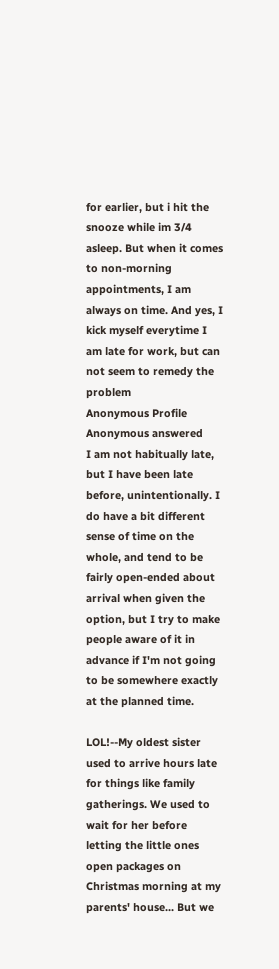for earlier, but i hit the snooze while im 3/4 asleep. But when it comes to non-morning appointments, I am always on time. And yes, I kick myself everytime I am late for work, but can not seem to remedy the problem
Anonymous Profile
Anonymous answered
I am not habitually late, but I have been late before, unintentionally. I do have a bit different sense of time on the whole, and tend to be fairly open-ended about arrival when given the option, but I try to make people aware of it in advance if I'm not going to be somewhere exactly at the planned time.

LOL!--My oldest sister used to arrive hours late for things like family gatherings. We used to wait for her before letting the little ones open packages on Christmas morning at my parents' house... But we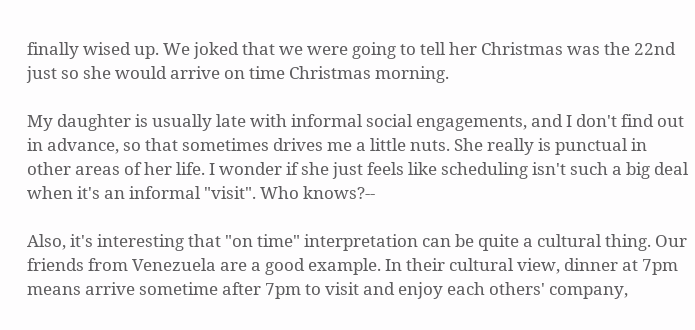finally wised up. We joked that we were going to tell her Christmas was the 22nd just so she would arrive on time Christmas morning.

My daughter is usually late with informal social engagements, and I don't find out in advance, so that sometimes drives me a little nuts. She really is punctual in other areas of her life. I wonder if she just feels like scheduling isn't such a big deal when it's an informal "visit". Who knows?--

Also, it's interesting that "on time" interpretation can be quite a cultural thing. Our friends from Venezuela are a good example. In their cultural view, dinner at 7pm means arrive sometime after 7pm to visit and enjoy each others' company,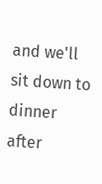and we'll sit down to dinner after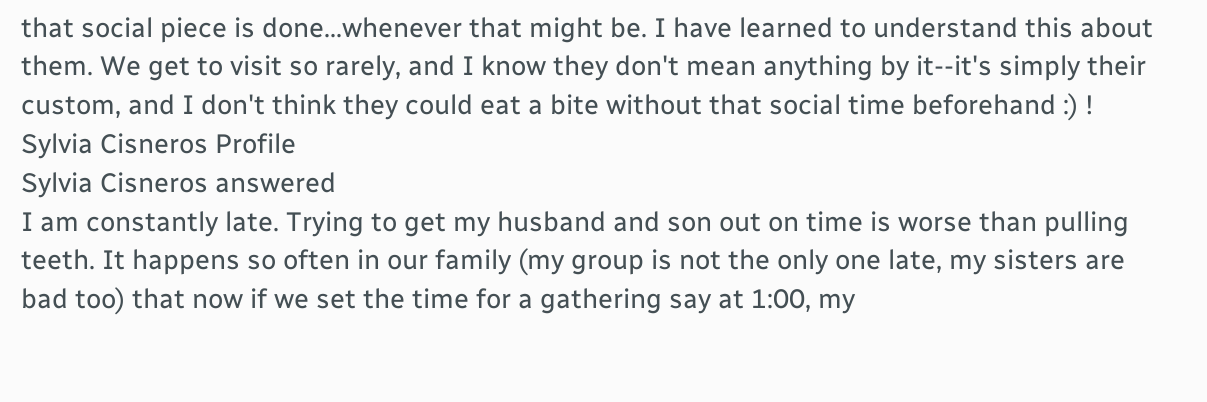that social piece is done...whenever that might be. I have learned to understand this about them. We get to visit so rarely, and I know they don't mean anything by it--it's simply their custom, and I don't think they could eat a bite without that social time beforehand :) !
Sylvia Cisneros Profile
Sylvia Cisneros answered
I am constantly late. Trying to get my husband and son out on time is worse than pulling teeth. It happens so often in our family (my group is not the only one late, my sisters are bad too) that now if we set the time for a gathering say at 1:00, my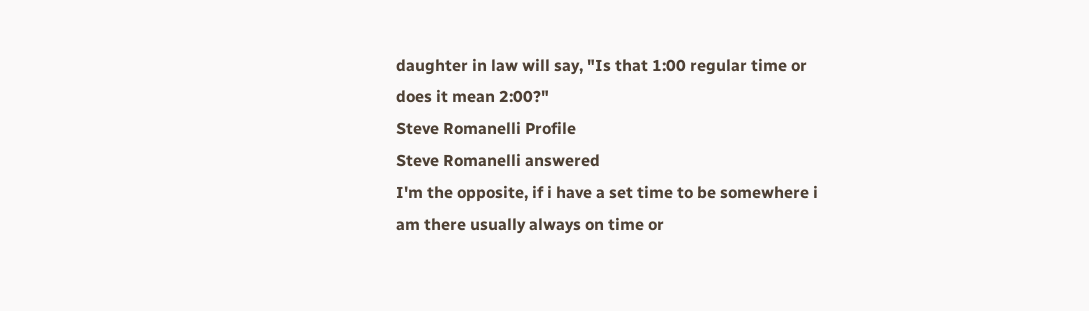daughter in law will say, "Is that 1:00 regular time or does it mean 2:00?"
Steve Romanelli Profile
Steve Romanelli answered
I'm the opposite, if i have a set time to be somewhere i am there usually always on time or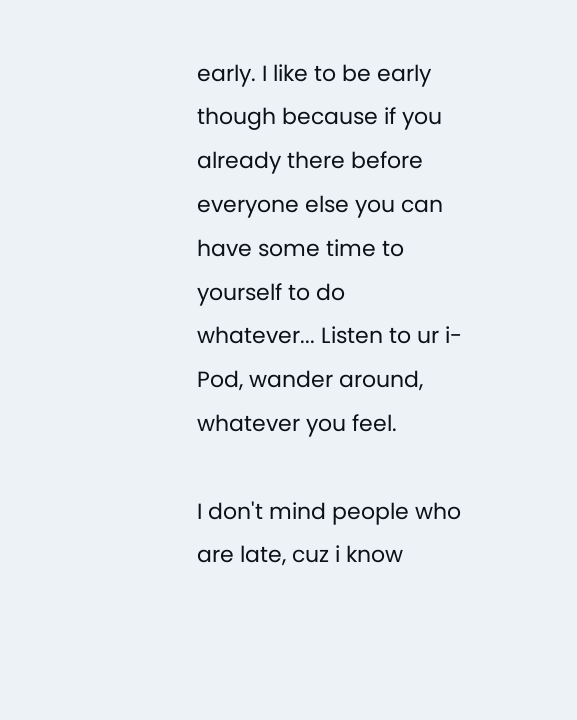early. I like to be early though because if you already there before everyone else you can have some time to yourself to do whatever... Listen to ur i-Pod, wander around, whatever you feel.

I don't mind people who are late, cuz i know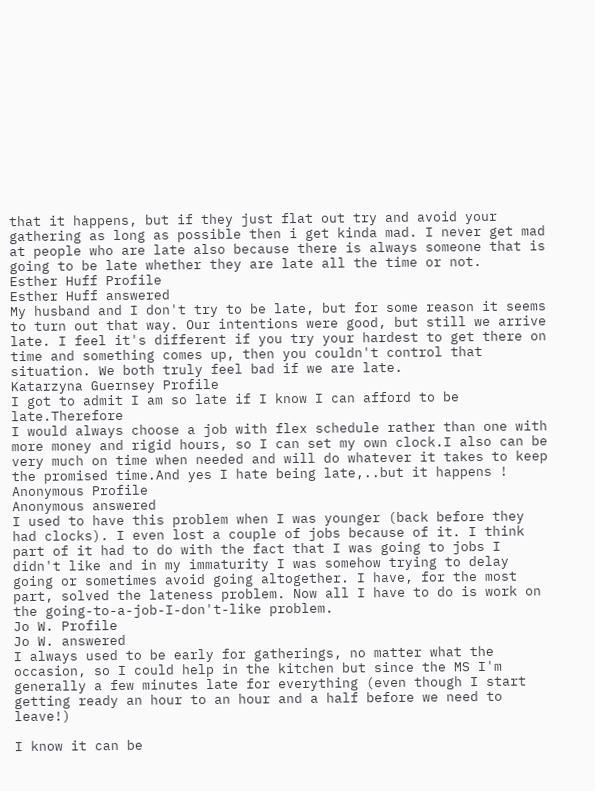that it happens, but if they just flat out try and avoid your gathering as long as possible then i get kinda mad. I never get mad at people who are late also because there is always someone that is going to be late whether they are late all the time or not.
Esther Huff Profile
Esther Huff answered
My husband and I don't try to be late, but for some reason it seems to turn out that way. Our intentions were good, but still we arrive late. I feel it's different if you try your hardest to get there on time and something comes up, then you couldn't control that situation. We both truly feel bad if we are late.
Katarzyna Guernsey Profile
I got to admit I am so late if I know I can afford to be late.Therefore
I would always choose a job with flex schedule rather than one with more money and rigid hours, so I can set my own clock.I also can be very much on time when needed and will do whatever it takes to keep the promised time.And yes I hate being late,..but it happens !
Anonymous Profile
Anonymous answered
I used to have this problem when I was younger (back before they had clocks). I even lost a couple of jobs because of it. I think part of it had to do with the fact that I was going to jobs I didn't like and in my immaturity I was somehow trying to delay going or sometimes avoid going altogether. I have, for the most part, solved the lateness problem. Now all I have to do is work on the going-to-a-job-I-don't-like problem.
Jo W. Profile
Jo W. answered
I always used to be early for gatherings, no matter what the occasion, so I could help in the kitchen but since the MS I'm generally a few minutes late for everything (even though I start getting ready an hour to an hour and a half before we need to leave!)

I know it can be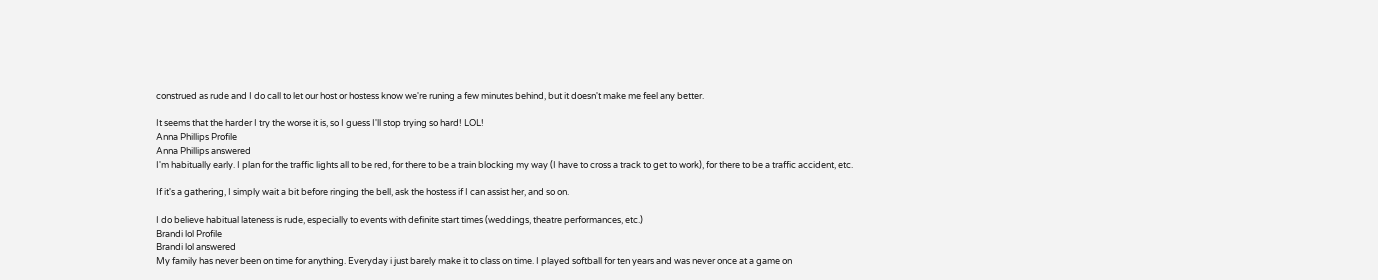construed as rude and I do call to let our host or hostess know we're runing a few minutes behind, but it doesn't make me feel any better.

It seems that the harder I try the worse it is, so I guess I'll stop trying so hard! LOL!
Anna Phillips Profile
Anna Phillips answered
I'm habitually early. I plan for the traffic lights all to be red, for there to be a train blocking my way (I have to cross a track to get to work), for there to be a traffic accident, etc.

If it's a gathering, I simply wait a bit before ringing the bell, ask the hostess if I can assist her, and so on.

I do believe habitual lateness is rude, especially to events with definite start times (weddings, theatre performances, etc.)
Brandi lol Profile
Brandi lol answered
My family has never been on time for anything. Everyday i just barely make it to class on time. I played softball for ten years and was never once at a game on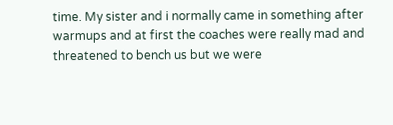time. My sister and i normally came in something after warmups and at first the coaches were really mad and threatened to bench us but we were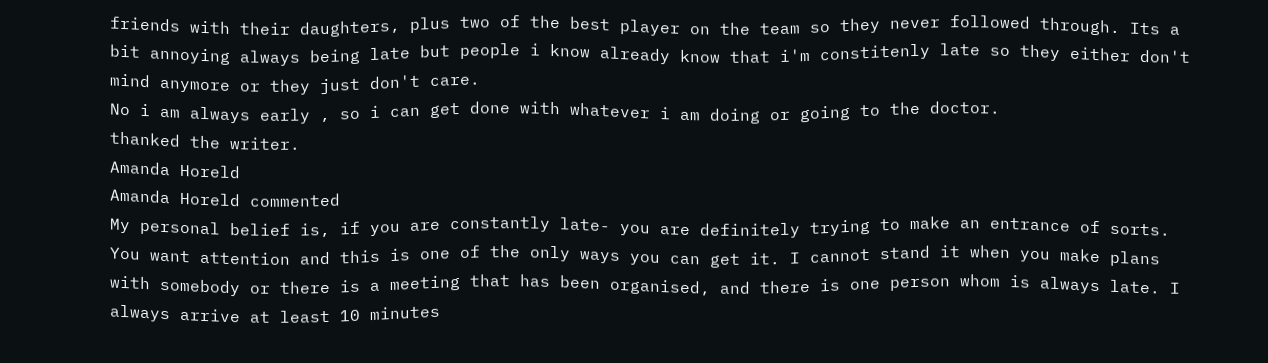friends with their daughters, plus two of the best player on the team so they never followed through. Its a bit annoying always being late but people i know already know that i'm constitenly late so they either don't mind anymore or they just don't care.
No i am always early , so i can get done with whatever i am doing or going to the doctor.
thanked the writer.
Amanda Horeld
Amanda Horeld commented
My personal belief is, if you are constantly late- you are definitely trying to make an entrance of sorts. You want attention and this is one of the only ways you can get it. I cannot stand it when you make plans with somebody or there is a meeting that has been organised, and there is one person whom is always late. I always arrive at least 10 minutes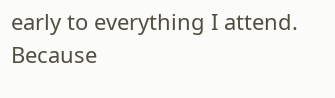early to everything I attend. Because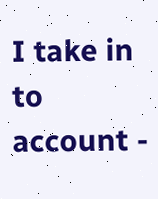I take in to account -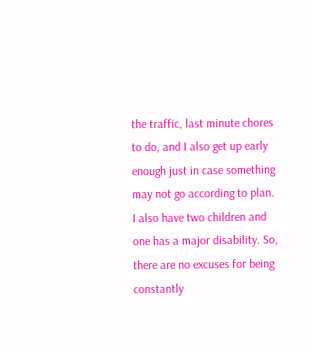the traffic, last minute chores to do, and I also get up early enough just in case something may not go according to plan. I also have two children and one has a major disability. So, there are no excuses for being constantly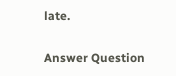late.

Answer Question